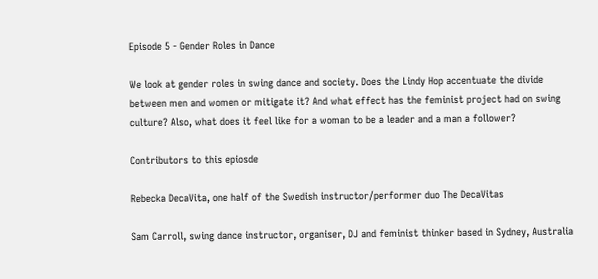Episode 5 - Gender Roles in Dance

We look at gender roles in swing dance and society. Does the Lindy Hop accentuate the divide between men and women or mitigate it? And what effect has the feminist project had on swing culture? Also, what does it feel like for a woman to be a leader and a man a follower?

Contributors to this epiosde

Rebecka DecaVita, one half of the Swedish instructor/performer duo The DecaVitas

Sam Carroll, swing dance instructor, organiser, DJ and feminist thinker based in Sydney, Australia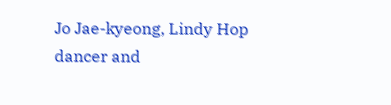Jo Jae-kyeong, Lindy Hop dancer and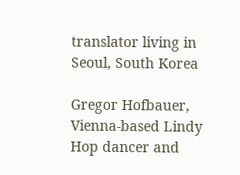translator living in Seoul, South Korea

Gregor Hofbauer, Vienna-based Lindy Hop dancer and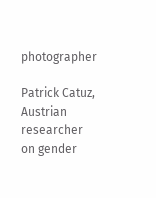photographer

Patrick Catuz, Austrian researcher on gender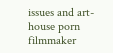issues and art-house porn filmmaker